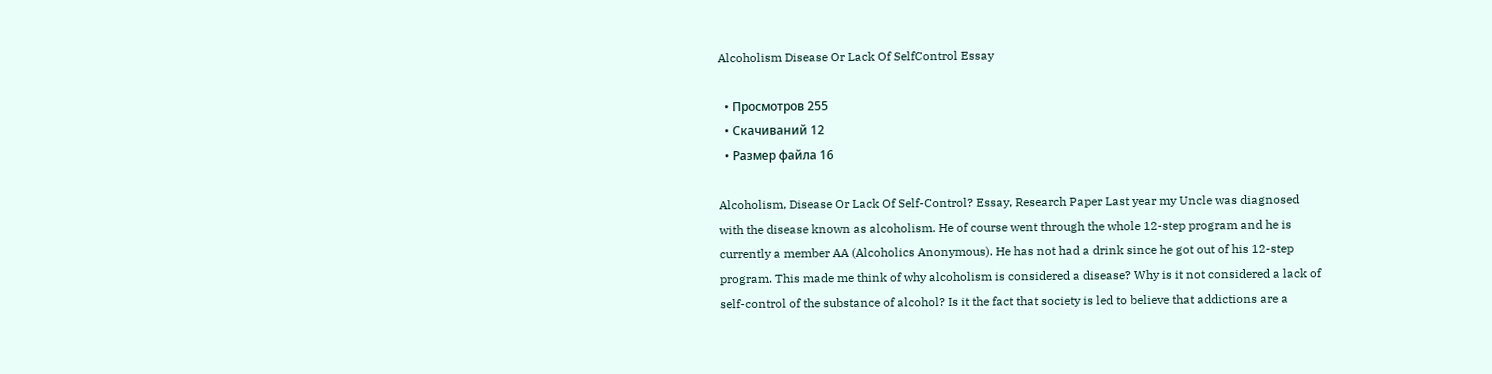Alcoholism Disease Or Lack Of SelfControl Essay

  • Просмотров 255
  • Скачиваний 12
  • Размер файла 16

Alcoholism, Disease Or Lack Of Self-Control? Essay, Research Paper Last year my Uncle was diagnosed with the disease known as alcoholism. He of course went through the whole 12-step program and he is currently a member AA (Alcoholics Anonymous). He has not had a drink since he got out of his 12-step program. This made me think of why alcoholism is considered a disease? Why is it not considered a lack of self-control of the substance of alcohol? Is it the fact that society is led to believe that addictions are a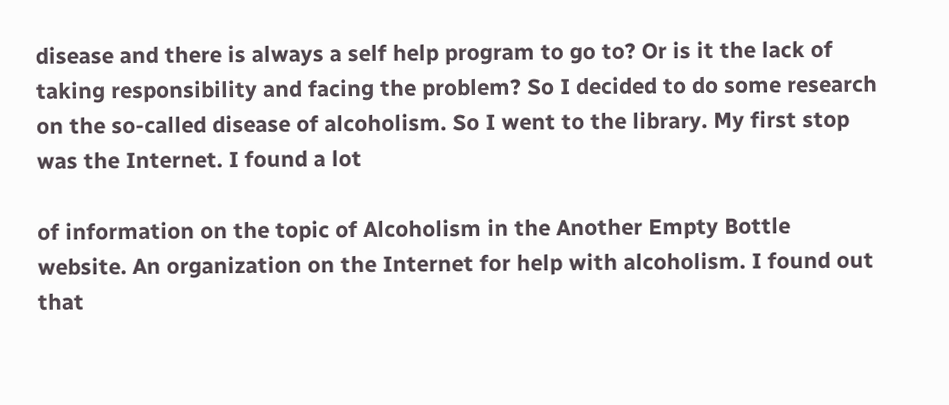disease and there is always a self help program to go to? Or is it the lack of taking responsibility and facing the problem? So I decided to do some research on the so-called disease of alcoholism. So I went to the library. My first stop was the Internet. I found a lot

of information on the topic of Alcoholism in the Another Empty Bottle website. An organization on the Internet for help with alcoholism. I found out that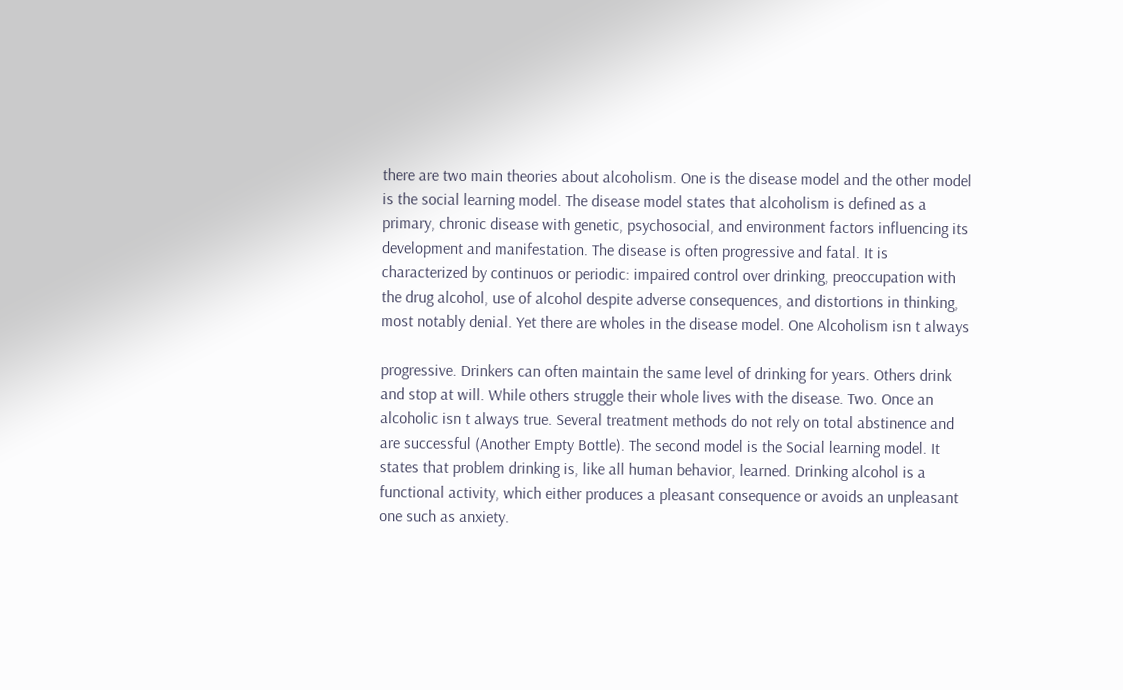there are two main theories about alcoholism. One is the disease model and the other model is the social learning model. The disease model states that alcoholism is defined as a primary, chronic disease with genetic, psychosocial, and environment factors influencing its development and manifestation. The disease is often progressive and fatal. It is characterized by continuos or periodic: impaired control over drinking, preoccupation with the drug alcohol, use of alcohol despite adverse consequences, and distortions in thinking, most notably denial. Yet there are wholes in the disease model. One Alcoholism isn t always

progressive. Drinkers can often maintain the same level of drinking for years. Others drink and stop at will. While others struggle their whole lives with the disease. Two. Once an alcoholic isn t always true. Several treatment methods do not rely on total abstinence and are successful (Another Empty Bottle). The second model is the Social learning model. It states that problem drinking is, like all human behavior, learned. Drinking alcohol is a functional activity, which either produces a pleasant consequence or avoids an unpleasant one such as anxiety.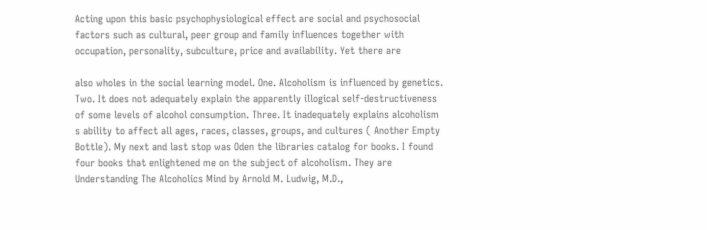Acting upon this basic psychophysiological effect are social and psychosocial factors such as cultural, peer group and family influences together with occupation, personality, subculture, price and availability. Yet there are

also wholes in the social learning model. One. Alcoholism is influenced by genetics. Two. It does not adequately explain the apparently illogical self-destructiveness of some levels of alcohol consumption. Three. It inadequately explains alcoholism s ability to affect all ages, races, classes, groups, and cultures ( Another Empty Bottle). My next and last stop was Oden the libraries catalog for books. I found four books that enlightened me on the subject of alcoholism. They are Understanding The Alcoholics Mind by Arnold M. Ludwig, M.D.,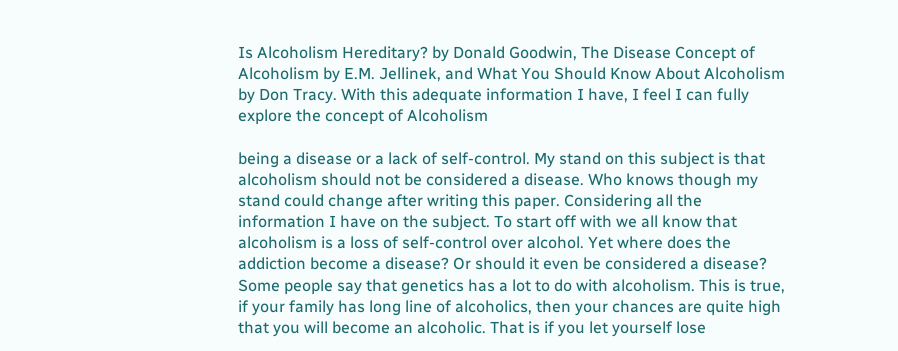Is Alcoholism Hereditary? by Donald Goodwin, The Disease Concept of Alcoholism by E.M. Jellinek, and What You Should Know About Alcoholism by Don Tracy. With this adequate information I have, I feel I can fully explore the concept of Alcoholism

being a disease or a lack of self-control. My stand on this subject is that alcoholism should not be considered a disease. Who knows though my stand could change after writing this paper. Considering all the information I have on the subject. To start off with we all know that alcoholism is a loss of self-control over alcohol. Yet where does the addiction become a disease? Or should it even be considered a disease? Some people say that genetics has a lot to do with alcoholism. This is true, if your family has long line of alcoholics, then your chances are quite high that you will become an alcoholic. That is if you let yourself lose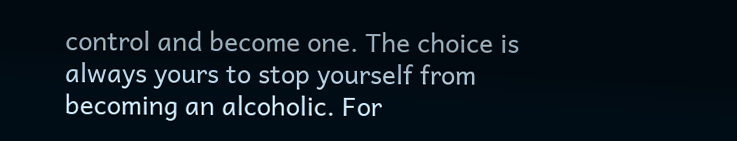control and become one. The choice is always yours to stop yourself from becoming an alcoholic. For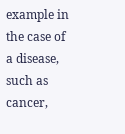example in the case of a disease, such as cancer,